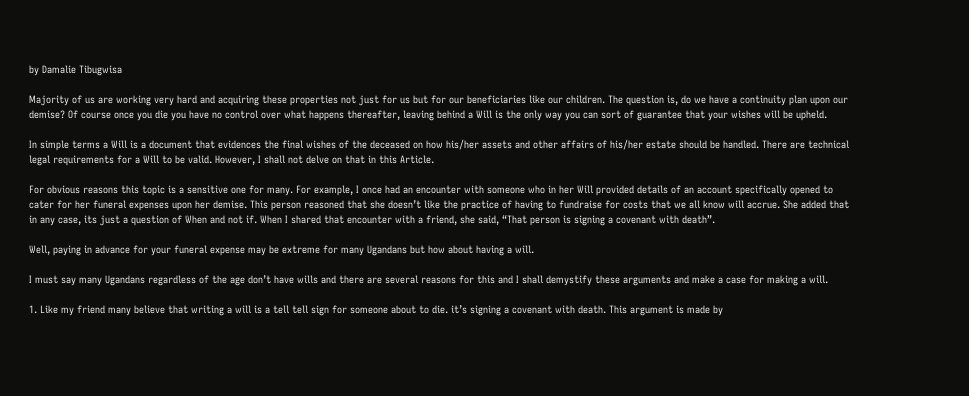by Damalie Tibugwisa

Majority of us are working very hard and acquiring these properties not just for us but for our beneficiaries like our children. The question is, do we have a continuity plan upon our demise? Of course once you die you have no control over what happens thereafter, leaving behind a Will is the only way you can sort of guarantee that your wishes will be upheld.

In simple terms a Will is a document that evidences the final wishes of the deceased on how his/her assets and other affairs of his/her estate should be handled. There are technical legal requirements for a Will to be valid. However, I shall not delve on that in this Article.

For obvious reasons this topic is a sensitive one for many. For example, I once had an encounter with someone who in her Will provided details of an account specifically opened to cater for her funeral expenses upon her demise. This person reasoned that she doesn’t like the practice of having to fundraise for costs that we all know will accrue. She added that in any case, its just a question of When and not if. When I shared that encounter with a friend, she said, “That person is signing a covenant with death”.

Well, paying in advance for your funeral expense may be extreme for many Ugandans but how about having a will.

I must say many Ugandans regardless of the age don’t have wills and there are several reasons for this and I shall demystify these arguments and make a case for making a will.

1. Like my friend many believe that writing a will is a tell tell sign for someone about to die. it’s signing a covenant with death. This argument is made by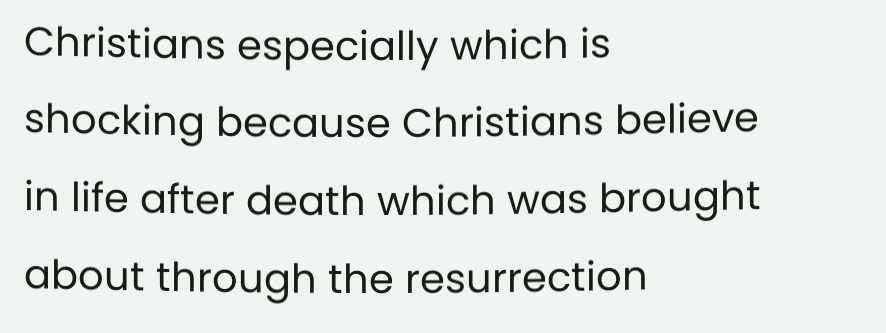Christians especially which is shocking because Christians believe in life after death which was brought about through the resurrection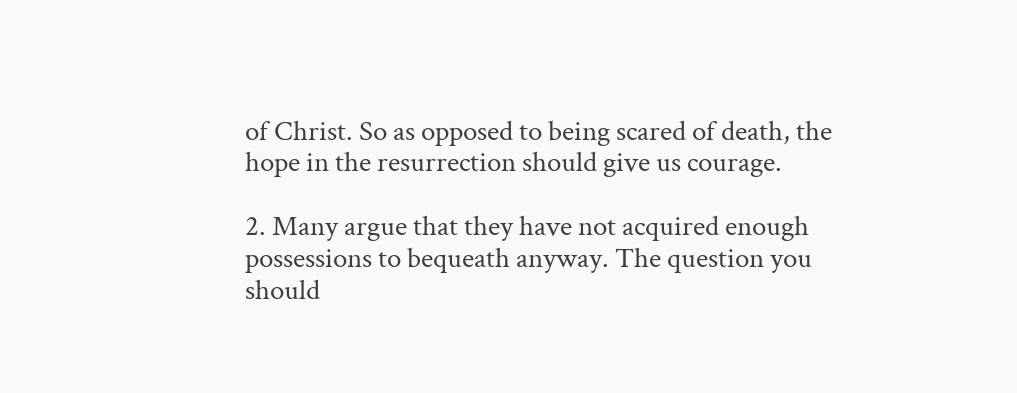of Christ. So as opposed to being scared of death, the hope in the resurrection should give us courage.

2. Many argue that they have not acquired enough possessions to bequeath anyway. The question you should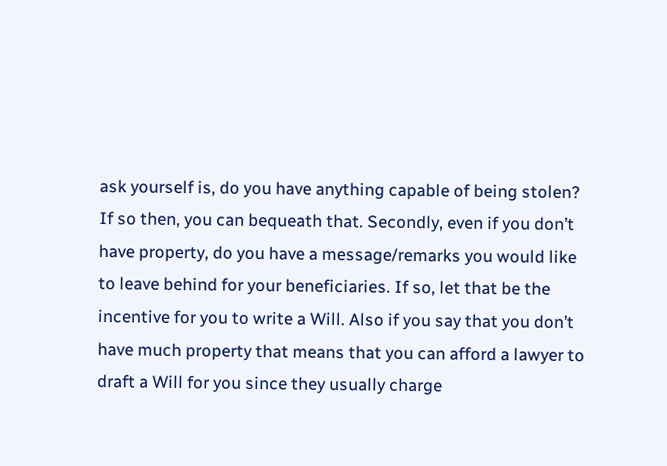ask yourself is, do you have anything capable of being stolen? If so then, you can bequeath that. Secondly, even if you don’t have property, do you have a message/remarks you would like to leave behind for your beneficiaries. If so, let that be the incentive for you to write a Will. Also if you say that you don’t have much property that means that you can afford a lawyer to draft a Will for you since they usually charge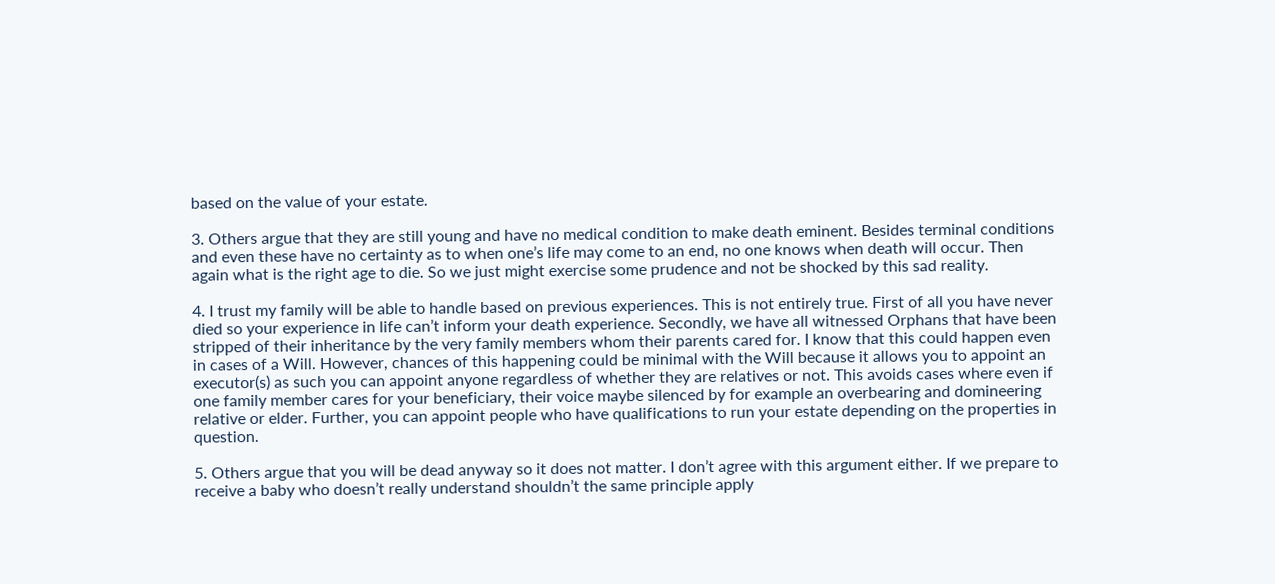based on the value of your estate.

3. Others argue that they are still young and have no medical condition to make death eminent. Besides terminal conditions and even these have no certainty as to when one’s life may come to an end, no one knows when death will occur. Then again what is the right age to die. So we just might exercise some prudence and not be shocked by this sad reality.

4. I trust my family will be able to handle based on previous experiences. This is not entirely true. First of all you have never died so your experience in life can’t inform your death experience. Secondly, we have all witnessed Orphans that have been stripped of their inheritance by the very family members whom their parents cared for. I know that this could happen even in cases of a Will. However, chances of this happening could be minimal with the Will because it allows you to appoint an executor(s) as such you can appoint anyone regardless of whether they are relatives or not. This avoids cases where even if one family member cares for your beneficiary, their voice maybe silenced by for example an overbearing and domineering relative or elder. Further, you can appoint people who have qualifications to run your estate depending on the properties in question.

5. Others argue that you will be dead anyway so it does not matter. I don’t agree with this argument either. If we prepare to receive a baby who doesn’t really understand shouldn’t the same principle apply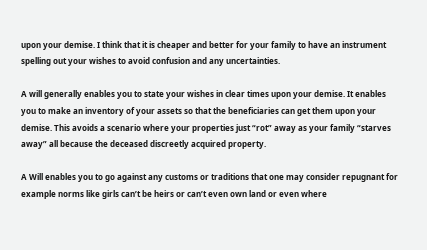upon your demise. I think that it is cheaper and better for your family to have an instrument spelling out your wishes to avoid confusion and any uncertainties.

A will generally enables you to state your wishes in clear times upon your demise. It enables you to make an inventory of your assets so that the beneficiaries can get them upon your demise. This avoids a scenario where your properties just “rot” away as your family “starves away” all because the deceased discreetly acquired property.

A Will enables you to go against any customs or traditions that one may consider repugnant for example norms like girls can’t be heirs or can’t even own land or even where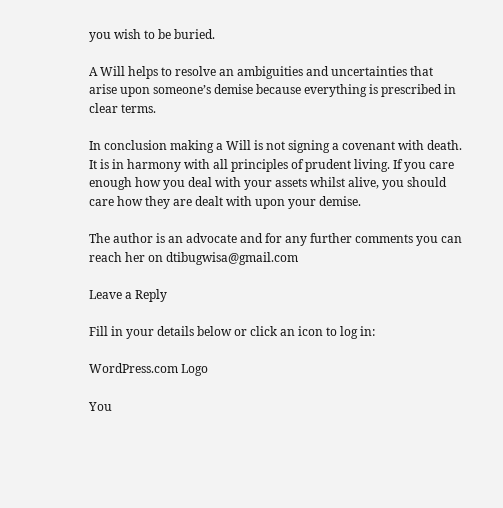you wish to be buried.

A Will helps to resolve an ambiguities and uncertainties that arise upon someone’s demise because everything is prescribed in clear terms.

In conclusion making a Will is not signing a covenant with death. It is in harmony with all principles of prudent living. If you care enough how you deal with your assets whilst alive, you should care how they are dealt with upon your demise.

The author is an advocate and for any further comments you can reach her on dtibugwisa@gmail.com

Leave a Reply

Fill in your details below or click an icon to log in:

WordPress.com Logo

You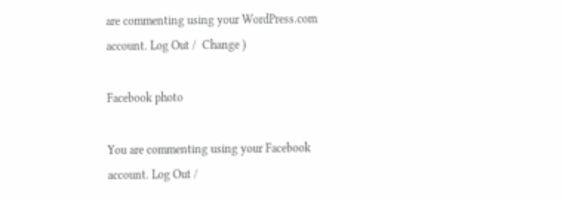are commenting using your WordPress.com account. Log Out /  Change )

Facebook photo

You are commenting using your Facebook account. Log Out /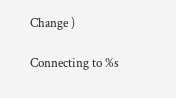Change )

Connecting to %s